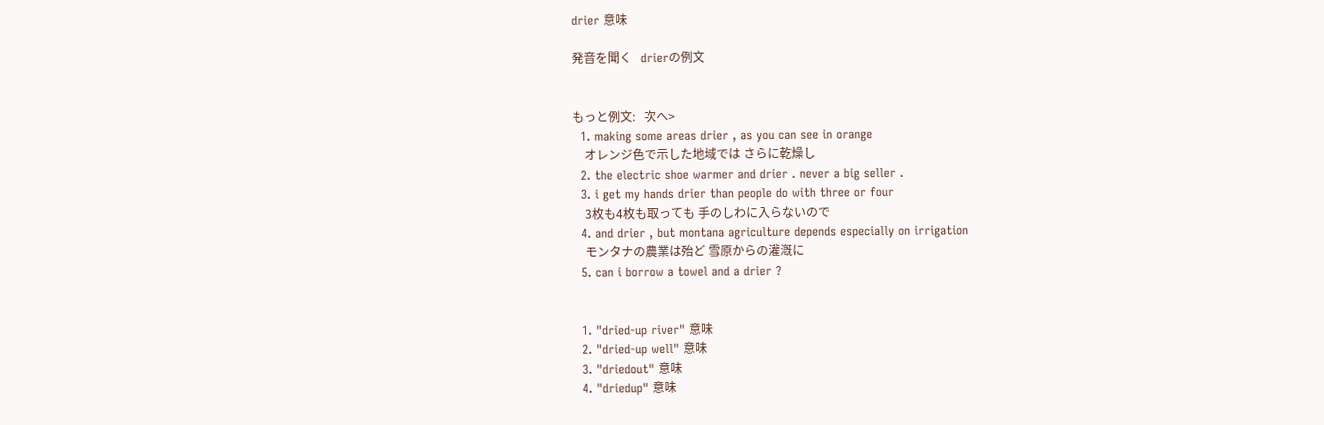drier 意味

発音を聞く   drierの例文


もっと例文:   次へ>
  1. making some areas drier , as you can see in orange
    オレンジ色で示した地域では さらに乾燥し
  2. the electric shoe warmer and drier . never a big seller .
  3. i get my hands drier than people do with three or four
    3枚も4枚も取っても 手のしわに入らないので
  4. and drier , but montana agriculture depends especially on irrigation
    モンタナの農業は殆ど 雪原からの灌漑に
  5. can i borrow a towel and a drier ?


  1. "dried-up river" 意味
  2. "dried-up well" 意味
  3. "driedout" 意味
  4. "driedup" 意味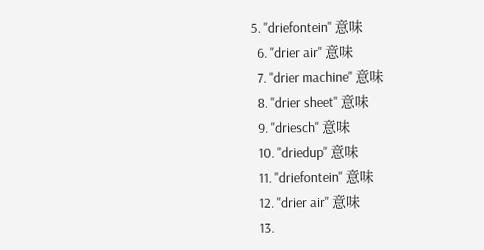5. "driefontein" 意味
  6. "drier air" 意味
  7. "drier machine" 意味
  8. "drier sheet" 意味
  9. "driesch" 意味
  10. "driedup" 意味
  11. "driefontein" 意味
  12. "drier air" 意味
  13.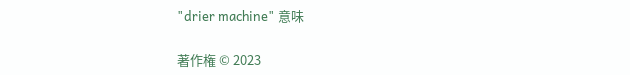"drier machine" 意味

著作権 © 2023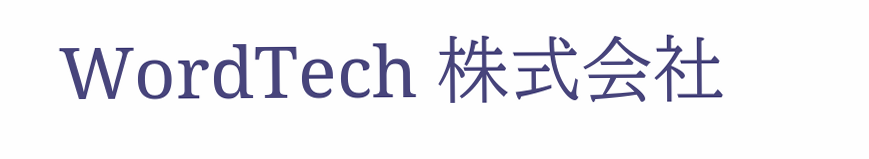WordTech 株式会社